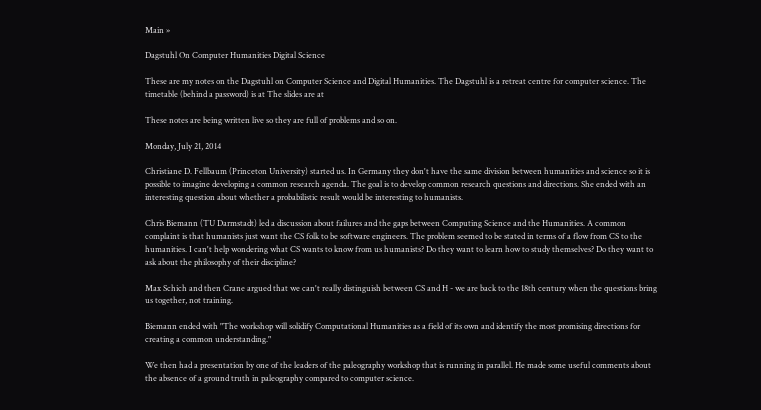Main »

Dagstuhl On Computer Humanities Digital Science

These are my notes on the Dagstuhl on Computer Science and Digital Humanities. The Dagstuhl is a retreat centre for computer science. The timetable (behind a password) is at The slides are at

These notes are being written live so they are full of problems and so on.

Monday, July 21, 2014

Christiane D. Fellbaum (Princeton University) started us. In Germany they don't have the same division between humanities and science so it is possible to imagine developing a common research agenda. The goal is to develop common research questions and directions. She ended with an interesting question about whether a probabilistic result would be interesting to humanists.

Chris Biemann (TU Darmstadt) led a discussion about failures and the gaps between Computing Science and the Humanities. A common complaint is that humanists just want the CS folk to be software engineers. The problem seemed to be stated in terms of a flow from CS to the humanities. I can't help wondering what CS wants to know from us humanists? Do they want to learn how to study themselves? Do they want to ask about the philosophy of their discipline?

Max Schich and then Crane argued that we can't really distinguish between CS and H - we are back to the 18th century when the questions bring us together, not training.

Biemann ended with "The workshop will solidify Computational Humanities as a field of its own and identify the most promising directions for creating a common understanding."

We then had a presentation by one of the leaders of the paleography workshop that is running in parallel. He made some useful comments about the absence of a ground truth in paleography compared to computer science.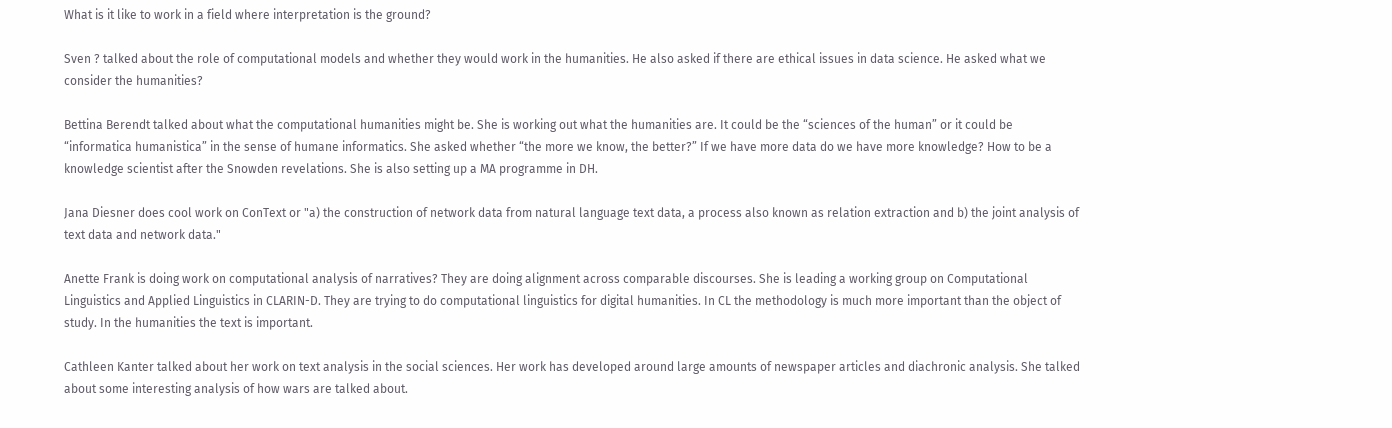What is it like to work in a field where interpretation is the ground?

Sven ? talked about the role of computational models and whether they would work in the humanities. He also asked if there are ethical issues in data science. He asked what we consider the humanities?

Bettina Berendt talked about what the computational humanities might be. She is working out what the humanities are. It could be the “sciences of the human” or it could be “informatica humanistica” in the sense of humane informatics. She asked whether “the more we know, the better?” If we have more data do we have more knowledge? How to be a knowledge scientist after the Snowden revelations. She is also setting up a MA programme in DH.

Jana Diesner does cool work on ConText or "a) the construction of network data from natural language text data, a process also known as relation extraction and b) the joint analysis of text data and network data."

Anette Frank is doing work on computational analysis of narratives? They are doing alignment across comparable discourses. She is leading a working group on Computational Linguistics and Applied Linguistics in CLARIN-D. They are trying to do computational linguistics for digital humanities. In CL the methodology is much more important than the object of study. In the humanities the text is important.

Cathleen Kanter talked about her work on text analysis in the social sciences. Her work has developed around large amounts of newspaper articles and diachronic analysis. She talked about some interesting analysis of how wars are talked about.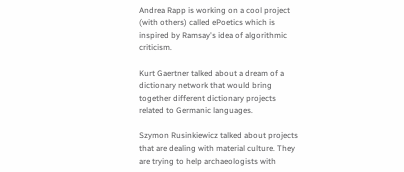Andrea Rapp is working on a cool project (with others) called ePoetics which is inspired by Ramsay's idea of algorithmic criticism.

Kurt Gaertner talked about a dream of a dictionary network that would bring together different dictionary projects related to Germanic languages.

Szymon Rusinkiewicz talked about projects that are dealing with material culture. They are trying to help archaeologists with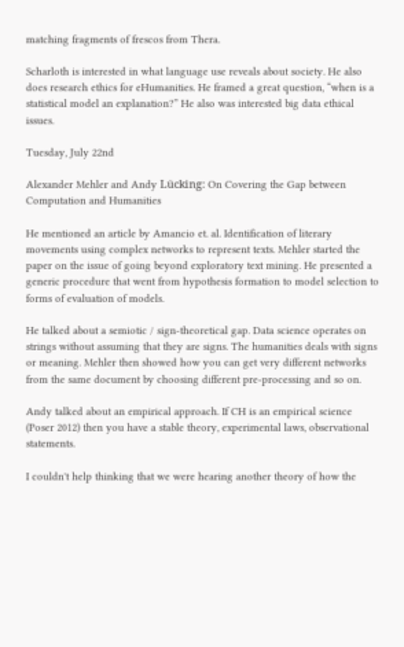matching fragments of frescos from Thera.

Scharloth is interested in what language use reveals about society. He also does research ethics for eHumanities. He framed a great question, “when is a statistical model an explanation?” He also was interested big data ethical issues.

Tuesday, July 22nd

Alexander Mehler and Andy Lücking: On Covering the Gap between Computation and Humanities

He mentioned an article by Amancio et. al. Identification of literary movements using complex networks to represent texts. Mehler started the paper on the issue of going beyond exploratory text mining. He presented a generic procedure that went from hypothesis formation to model selection to forms of evaluation of models.

He talked about a semiotic / sign-theoretical gap. Data science operates on strings without assuming that they are signs. The humanities deals with signs or meaning. Mehler then showed how you can get very different networks from the same document by choosing different pre-processing and so on.

Andy talked about an empirical approach. If CH is an empirical science (Poser 2012) then you have a stable theory, experimental laws, observational statements.

I couldn't help thinking that we were hearing another theory of how the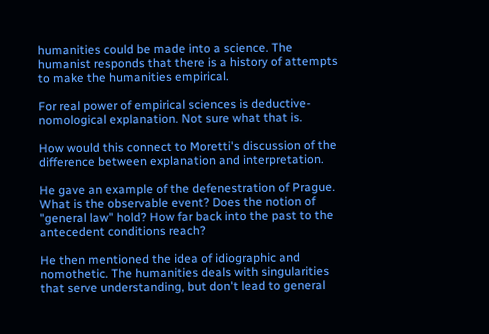humanities could be made into a science. The humanist responds that there is a history of attempts to make the humanities empirical.

For real power of empirical sciences is deductive-nomological explanation. Not sure what that is.

How would this connect to Moretti's discussion of the difference between explanation and interpretation.

He gave an example of the defenestration of Prague. What is the observable event? Does the notion of "general law" hold? How far back into the past to the antecedent conditions reach?

He then mentioned the idea of idiographic and nomothetic. The humanities deals with singularities that serve understanding, but don't lead to general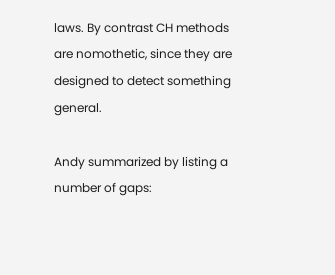laws. By contrast CH methods are nomothetic, since they are designed to detect something general.

Andy summarized by listing a number of gaps: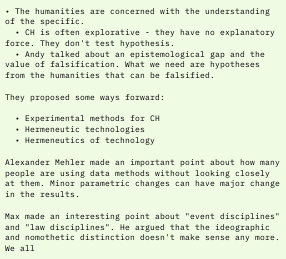• The humanities are concerned with the understanding of the specific.
  • CH is often explorative - they have no explanatory force. They don't test hypothesis.
  • Andy talked about an epistemological gap and the value of falsification. What we need are hypotheses from the humanities that can be falsified.

They proposed some ways forward:

  • Experimental methods for CH
  • Hermeneutic technologies
  • Hermeneutics of technology

Alexander Mehler made an important point about how many people are using data methods without looking closely at them. Minor parametric changes can have major change in the results.

Max made an interesting point about "event disciplines" and "law disciplines". He argued that the ideographic and nomothetic distinction doesn't make sense any more. We all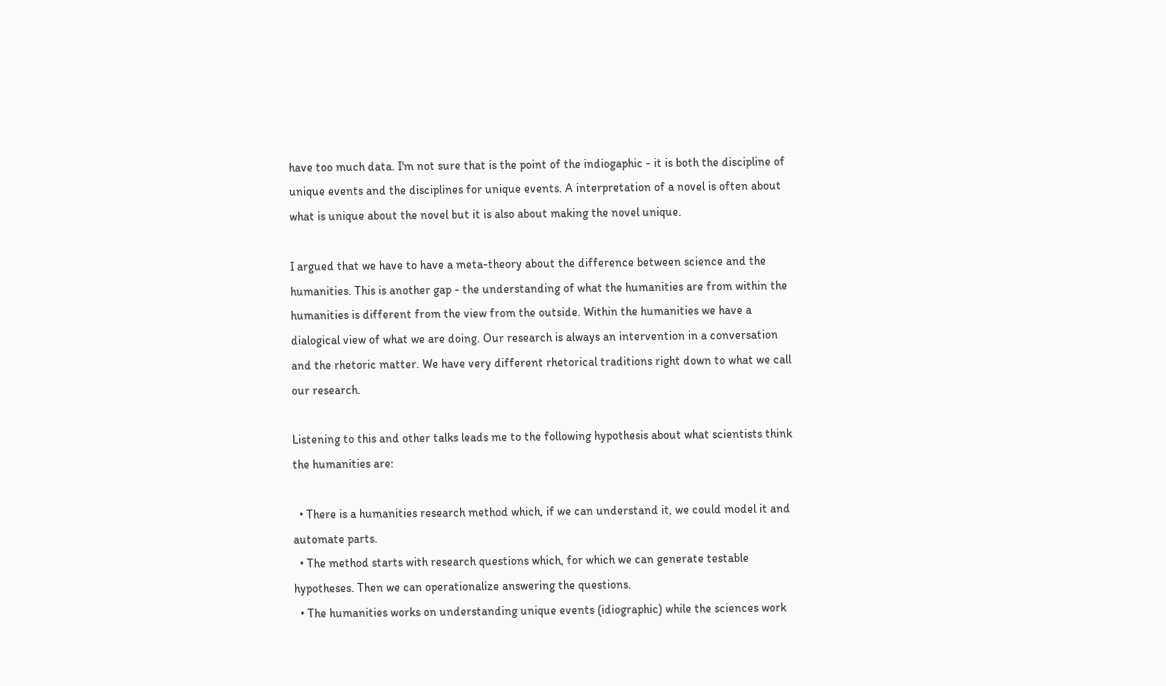have too much data. I'm not sure that is the point of the indiogaphic - it is both the discipline of unique events and the disciplines for unique events. A interpretation of a novel is often about what is unique about the novel but it is also about making the novel unique.

I argued that we have to have a meta-theory about the difference between science and the humanities. This is another gap - the understanding of what the humanities are from within the humanities is different from the view from the outside. Within the humanities we have a dialogical view of what we are doing. Our research is always an intervention in a conversation and the rhetoric matter. We have very different rhetorical traditions right down to what we call our research.

Listening to this and other talks leads me to the following hypothesis about what scientists think the humanities are:

  • There is a humanities research method which, if we can understand it, we could model it and automate parts.
  • The method starts with research questions which, for which we can generate testable hypotheses. Then we can operationalize answering the questions.
  • The humanities works on understanding unique events (idiographic) while the sciences work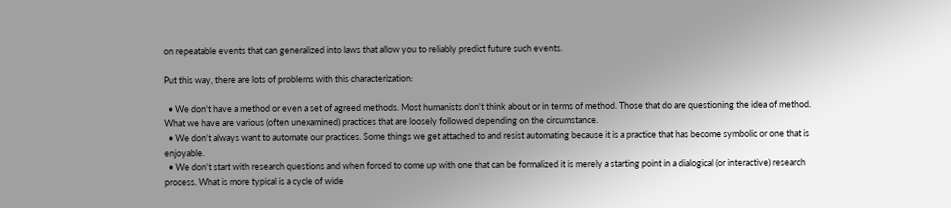on repeatable events that can generalized into laws that allow you to reliably predict future such events.

Put this way, there are lots of problems with this characterization:

  • We don't have a method or even a set of agreed methods. Most humanists don't think about or in terms of method. Those that do are questioning the idea of method. What we have are various (often unexamined) practices that are loosely followed depending on the circumstance.
  • We don't always want to automate our practices. Some things we get attached to and resist automating because it is a practice that has become symbolic or one that is enjoyable.
  • We don't start with research questions and when forced to come up with one that can be formalized it is merely a starting point in a dialogical (or interactive) research process. What is more typical is a cycle of wide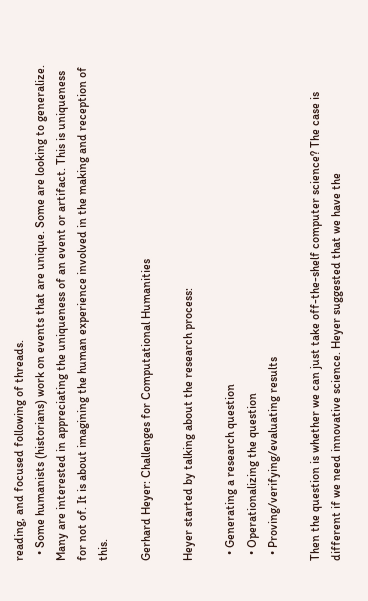reading, and focused following of threads.
  • Some humanists (historians) work on events that are unique. Some are looking to generalize. Many are interested in appreciating the uniqueness of an event or artifact. This is uniqueness for not of. It is about imagining the human experience involved in the making and reception of this.

Gerhard Heyer: Challenges for Computational Humanities

Heyer started by talking about the research process:

  • Generating a research question
  • Operationalizing the question
  • Proving/verifying/evaluating results

Then the question is whether we can just take off-the-shelf computer science? The case is different if we need innovative science. Heyer suggested that we have the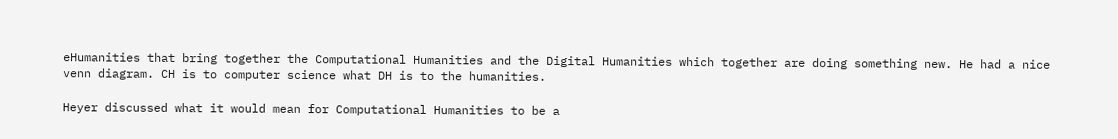eHumanities that bring together the Computational Humanities and the Digital Humanities which together are doing something new. He had a nice venn diagram. CH is to computer science what DH is to the humanities.

Heyer discussed what it would mean for Computational Humanities to be a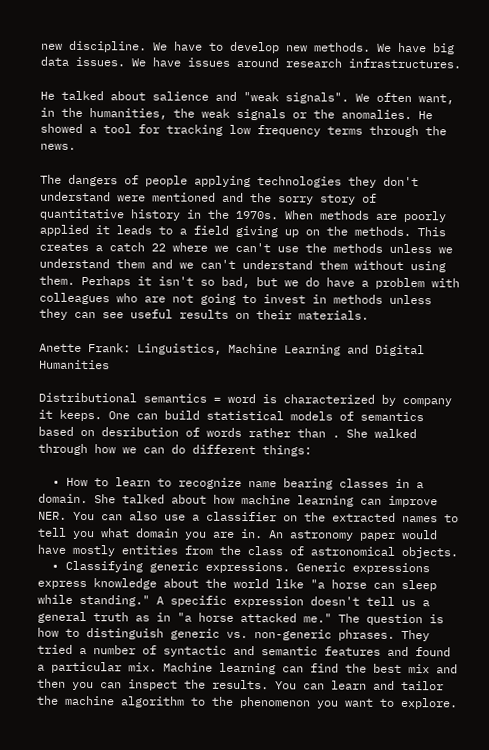new discipline. We have to develop new methods. We have big data issues. We have issues around research infrastructures.

He talked about salience and "weak signals". We often want, in the humanities, the weak signals or the anomalies. He showed a tool for tracking low frequency terms through the news.

The dangers of people applying technologies they don't understand were mentioned and the sorry story of quantitative history in the 1970s. When methods are poorly applied it leads to a field giving up on the methods. This creates a catch 22 where we can't use the methods unless we understand them and we can't understand them without using them. Perhaps it isn't so bad, but we do have a problem with colleagues who are not going to invest in methods unless they can see useful results on their materials.

Anette Frank: Linguistics, Machine Learning and Digital Humanities

Distributional semantics = word is characterized by company it keeps. One can build statistical models of semantics based on desribution of words rather than . She walked through how we can do different things:

  • How to learn to recognize name bearing classes in a domain. She talked about how machine learning can improve NER. You can also use a classifier on the extracted names to tell you what domain you are in. An astronomy paper would have mostly entities from the class of astronomical objects.
  • Classifying generic expressions. Generic expressions express knowledge about the world like "a horse can sleep while standing." A specific expression doesn't tell us a general truth as in "a horse attacked me." The question is how to distinguish generic vs. non-generic phrases. They tried a number of syntactic and semantic features and found a particular mix. Machine learning can find the best mix and then you can inspect the results. You can learn and tailor the machine algorithm to the phenomenon you want to explore.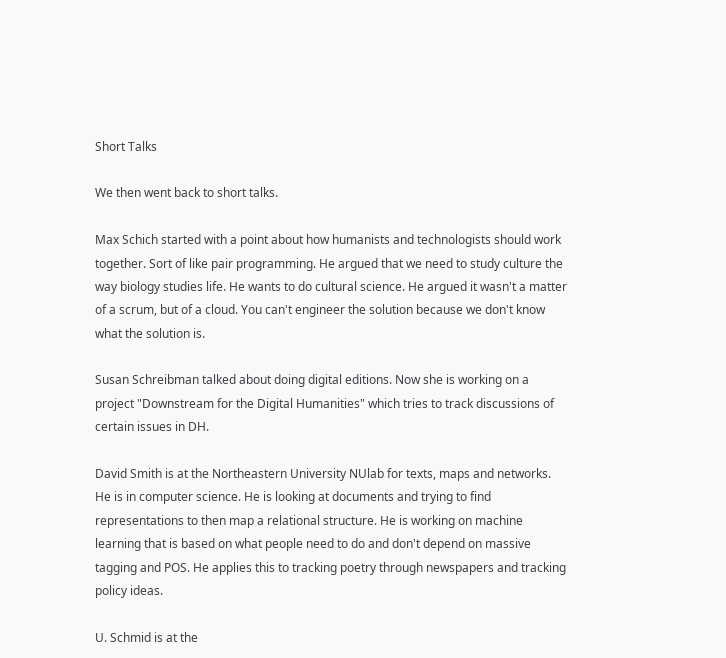Short Talks

We then went back to short talks.

Max Schich started with a point about how humanists and technologists should work together. Sort of like pair programming. He argued that we need to study culture the way biology studies life. He wants to do cultural science. He argued it wasn't a matter of a scrum, but of a cloud. You can't engineer the solution because we don't know what the solution is.

Susan Schreibman talked about doing digital editions. Now she is working on a project "Downstream for the Digital Humanities" which tries to track discussions of certain issues in DH.

David Smith is at the Northeastern University NUlab for texts, maps and networks. He is in computer science. He is looking at documents and trying to find representations to then map a relational structure. He is working on machine learning that is based on what people need to do and don't depend on massive tagging and POS. He applies this to tracking poetry through newspapers and tracking policy ideas.

U. Schmid is at the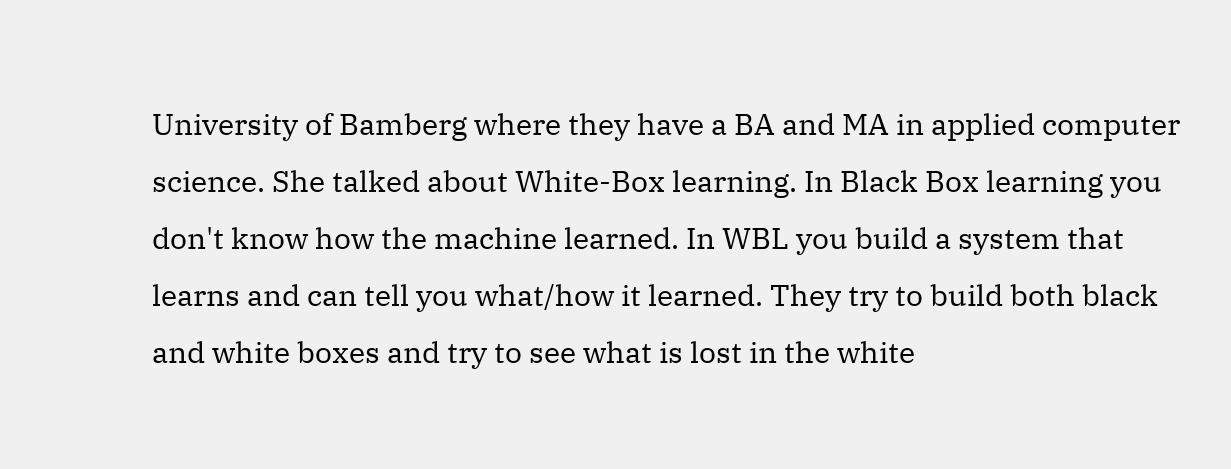University of Bamberg where they have a BA and MA in applied computer science. She talked about White-Box learning. In Black Box learning you don't know how the machine learned. In WBL you build a system that learns and can tell you what/how it learned. They try to build both black and white boxes and try to see what is lost in the white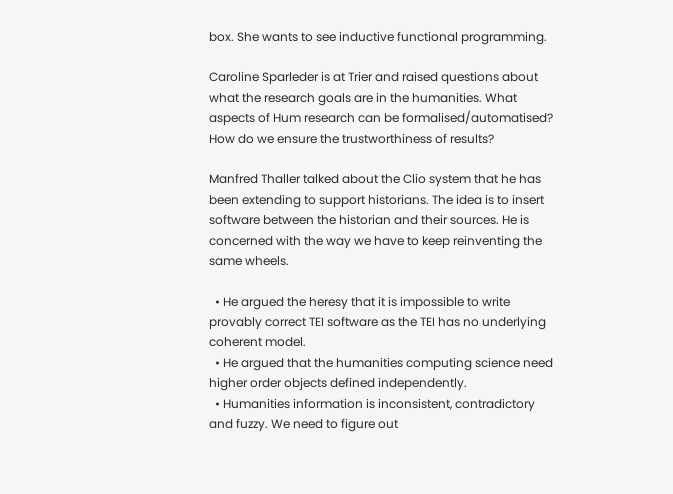box. She wants to see inductive functional programming.

Caroline Sparleder is at Trier and raised questions about what the research goals are in the humanities. What aspects of Hum research can be formalised/automatised? How do we ensure the trustworthiness of results?

Manfred Thaller talked about the Clio system that he has been extending to support historians. The idea is to insert software between the historian and their sources. He is concerned with the way we have to keep reinventing the same wheels.

  • He argued the heresy that it is impossible to write provably correct TEI software as the TEI has no underlying coherent model.
  • He argued that the humanities computing science need higher order objects defined independently.
  • Humanities information is inconsistent, contradictory and fuzzy. We need to figure out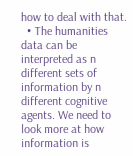how to deal with that.
  • The humanities data can be interpreted as n different sets of information by n different cognitive agents. We need to look more at how information is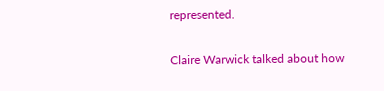represented.

Claire Warwick talked about how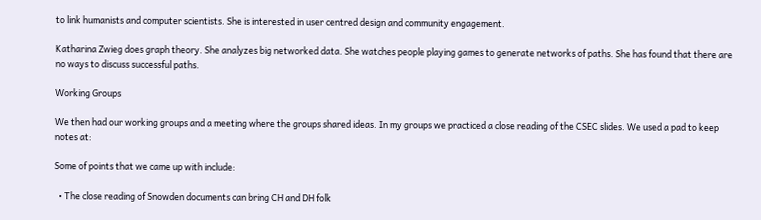to link humanists and computer scientists. She is interested in user centred design and community engagement.

Katharina Zwieg does graph theory. She analyzes big networked data. She watches people playing games to generate networks of paths. She has found that there are no ways to discuss successful paths.

Working Groups

We then had our working groups and a meeting where the groups shared ideas. In my groups we practiced a close reading of the CSEC slides. We used a pad to keep notes at:

Some of points that we came up with include:

  • The close reading of Snowden documents can bring CH and DH folk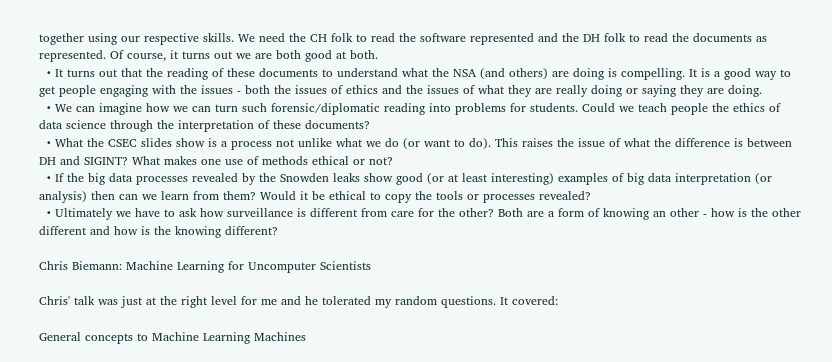together using our respective skills. We need the CH folk to read the software represented and the DH folk to read the documents as represented. Of course, it turns out we are both good at both.
  • It turns out that the reading of these documents to understand what the NSA (and others) are doing is compelling. It is a good way to get people engaging with the issues - both the issues of ethics and the issues of what they are really doing or saying they are doing.
  • We can imagine how we can turn such forensic/diplomatic reading into problems for students. Could we teach people the ethics of data science through the interpretation of these documents?
  • What the CSEC slides show is a process not unlike what we do (or want to do). This raises the issue of what the difference is between DH and SIGINT? What makes one use of methods ethical or not?
  • If the big data processes revealed by the Snowden leaks show good (or at least interesting) examples of big data interpretation (or analysis) then can we learn from them? Would it be ethical to copy the tools or processes revealed?
  • Ultimately we have to ask how surveillance is different from care for the other? Both are a form of knowing an other - how is the other different and how is the knowing different?

Chris Biemann: Machine Learning for Uncomputer Scientists

Chris' talk was just at the right level for me and he tolerated my random questions. It covered:

General concepts to Machine Learning Machines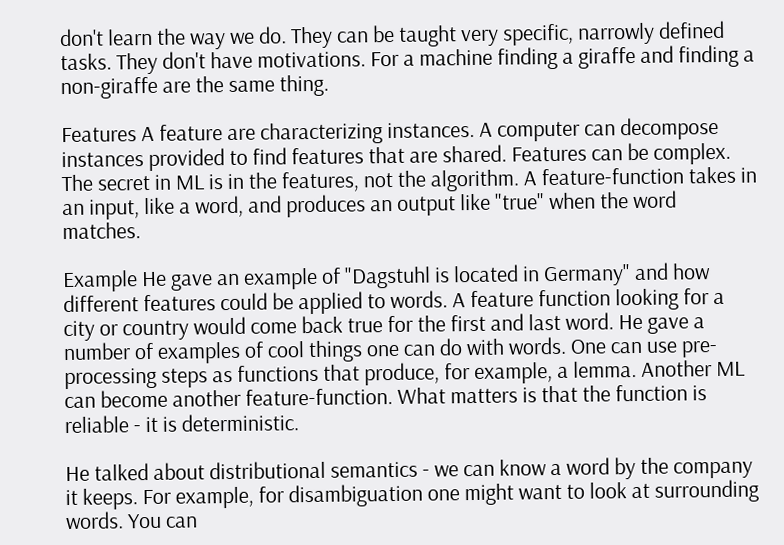don't learn the way we do. They can be taught very specific, narrowly defined tasks. They don't have motivations. For a machine finding a giraffe and finding a non-giraffe are the same thing.

Features A feature are characterizing instances. A computer can decompose instances provided to find features that are shared. Features can be complex. The secret in ML is in the features, not the algorithm. A feature-function takes in an input, like a word, and produces an output like "true" when the word matches.

Example He gave an example of "Dagstuhl is located in Germany" and how different features could be applied to words. A feature function looking for a city or country would come back true for the first and last word. He gave a number of examples of cool things one can do with words. One can use pre-processing steps as functions that produce, for example, a lemma. Another ML can become another feature-function. What matters is that the function is reliable - it is deterministic.

He talked about distributional semantics - we can know a word by the company it keeps. For example, for disambiguation one might want to look at surrounding words. You can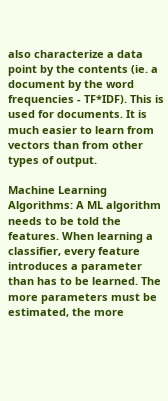also characterize a data point by the contents (ie. a document by the word frequencies - TF*IDF). This is used for documents. It is much easier to learn from vectors than from other types of output.

Machine Learning Algorithms: A ML algorithm needs to be told the features. When learning a classifier, every feature introduces a parameter than has to be learned. The more parameters must be estimated, the more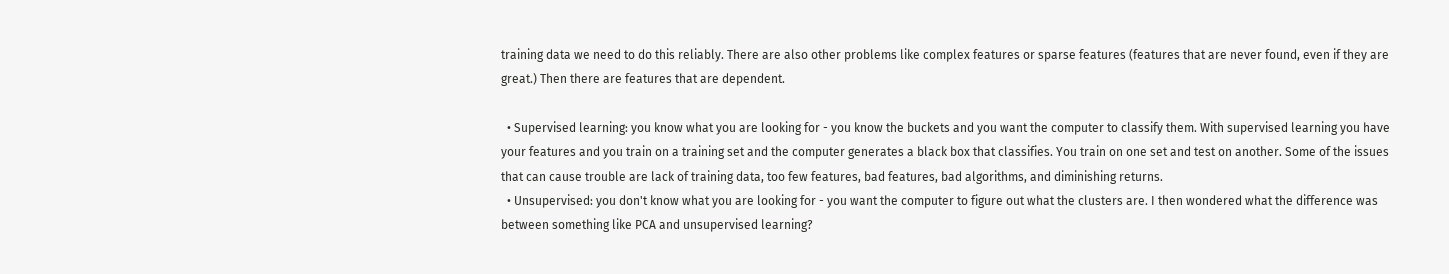training data we need to do this reliably. There are also other problems like complex features or sparse features (features that are never found, even if they are great.) Then there are features that are dependent.

  • Supervised learning: you know what you are looking for - you know the buckets and you want the computer to classify them. With supervised learning you have your features and you train on a training set and the computer generates a black box that classifies. You train on one set and test on another. Some of the issues that can cause trouble are lack of training data, too few features, bad features, bad algorithms, and diminishing returns.
  • Unsupervised: you don't know what you are looking for - you want the computer to figure out what the clusters are. I then wondered what the difference was between something like PCA and unsupervised learning?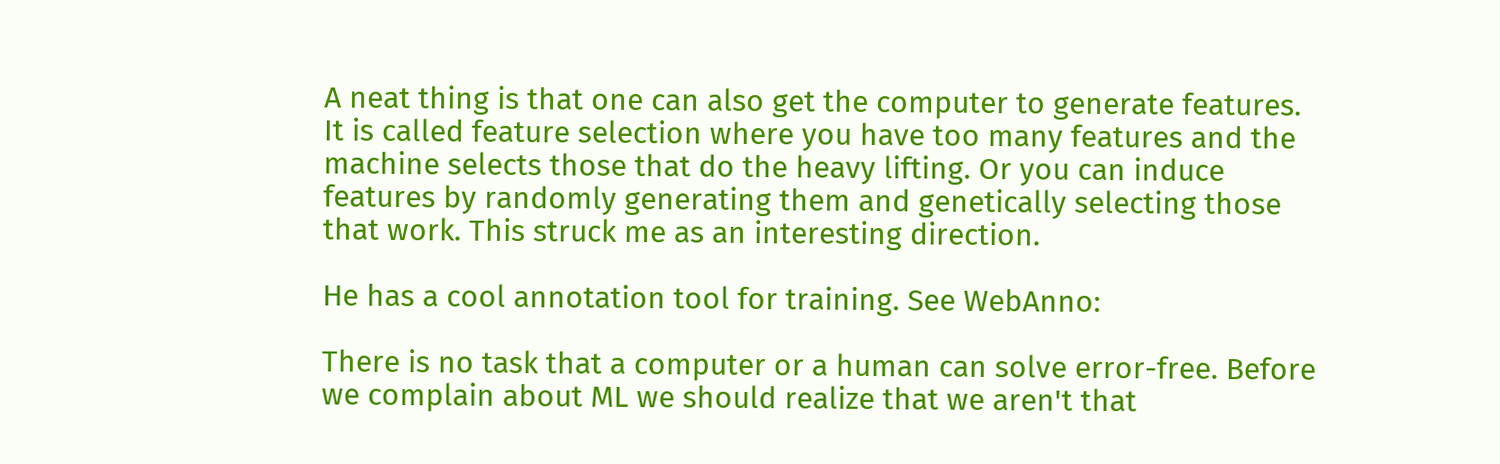A neat thing is that one can also get the computer to generate features. It is called feature selection where you have too many features and the machine selects those that do the heavy lifting. Or you can induce features by randomly generating them and genetically selecting those that work. This struck me as an interesting direction.

He has a cool annotation tool for training. See WebAnno:

There is no task that a computer or a human can solve error-free. Before we complain about ML we should realize that we aren't that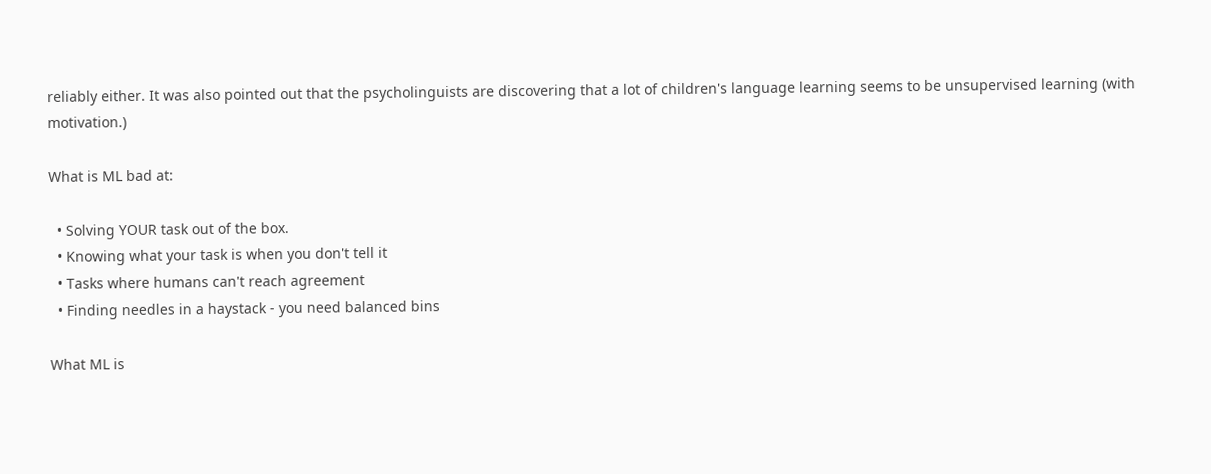reliably either. It was also pointed out that the psycholinguists are discovering that a lot of children's language learning seems to be unsupervised learning (with motivation.)

What is ML bad at:

  • Solving YOUR task out of the box.
  • Knowing what your task is when you don't tell it
  • Tasks where humans can't reach agreement
  • Finding needles in a haystack - you need balanced bins

What ML is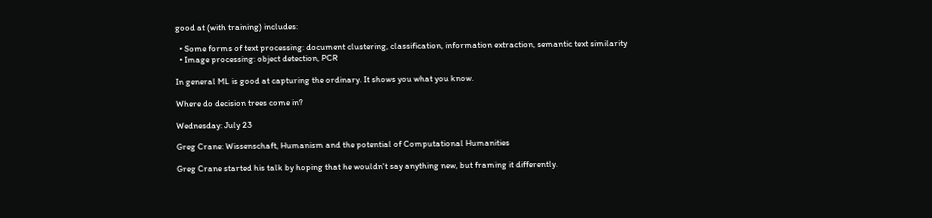good at (with training) includes:

  • Some forms of text processing: document clustering, classification, information extraction, semantic text similarity
  • Image processing: object detection, PCR

In general ML is good at capturing the ordinary. It shows you what you know.

Where do decision trees come in?

Wednesday: July 23

Greg Crane: Wissenschaft, Humanism and the potential of Computational Humanities

Greg Crane started his talk by hoping that he wouldn't say anything new, but framing it differently.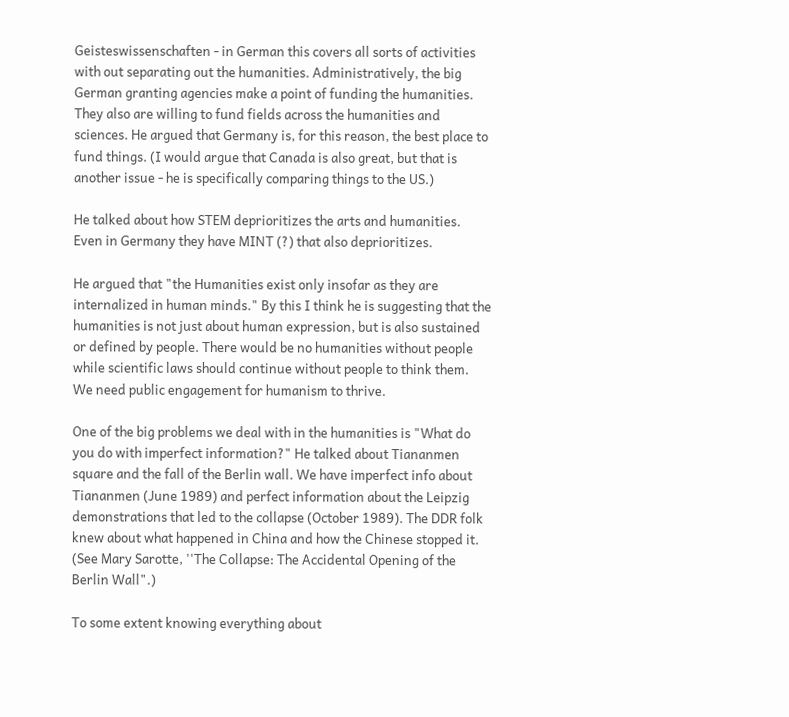Geisteswissenschaften - in German this covers all sorts of activities with out separating out the humanities. Administratively, the big German granting agencies make a point of funding the humanities. They also are willing to fund fields across the humanities and sciences. He argued that Germany is, for this reason, the best place to fund things. (I would argue that Canada is also great, but that is another issue - he is specifically comparing things to the US.)

He talked about how STEM deprioritizes the arts and humanities. Even in Germany they have MINT (?) that also deprioritizes.

He argued that "the Humanities exist only insofar as they are internalized in human minds." By this I think he is suggesting that the humanities is not just about human expression, but is also sustained or defined by people. There would be no humanities without people while scientific laws should continue without people to think them. We need public engagement for humanism to thrive.

One of the big problems we deal with in the humanities is "What do you do with imperfect information?" He talked about Tiananmen square and the fall of the Berlin wall. We have imperfect info about Tiananmen (June 1989) and perfect information about the Leipzig demonstrations that led to the collapse (October 1989). The DDR folk knew about what happened in China and how the Chinese stopped it. (See Mary Sarotte, ''The Collapse: The Accidental Opening of the Berlin Wall".)

To some extent knowing everything about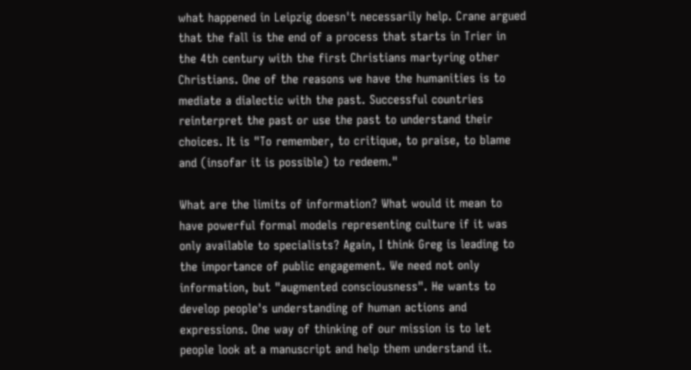what happened in Leipzig doesn't necessarily help. Crane argued that the fall is the end of a process that starts in Trier in the 4th century with the first Christians martyring other Christians. One of the reasons we have the humanities is to mediate a dialectic with the past. Successful countries reinterpret the past or use the past to understand their choices. It is "To remember, to critique, to praise, to blame and (insofar it is possible) to redeem."

What are the limits of information? What would it mean to have powerful formal models representing culture if it was only available to specialists? Again, I think Greg is leading to the importance of public engagement. We need not only information, but "augmented consciousness". He wants to develop people's understanding of human actions and expressions. One way of thinking of our mission is to let people look at a manuscript and help them understand it.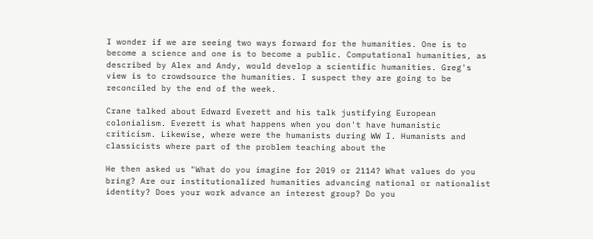I wonder if we are seeing two ways forward for the humanities. One is to become a science and one is to become a public. Computational humanities, as described by Alex and Andy, would develop a scientific humanities. Greg's view is to crowdsource the humanities. I suspect they are going to be reconciled by the end of the week.

Crane talked about Edward Everett and his talk justifying European colonialism. Everett is what happens when you don't have humanistic criticism. Likewise, where were the humanists during WW I. Humanists and classicists where part of the problem teaching about the

He then asked us "What do you imagine for 2019 or 2114? What values do you bring? Are our institutionalized humanities advancing national or nationalist identity? Does your work advance an interest group? Do you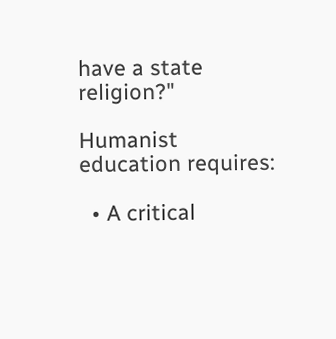have a state religion?"

Humanist education requires:

  • A critical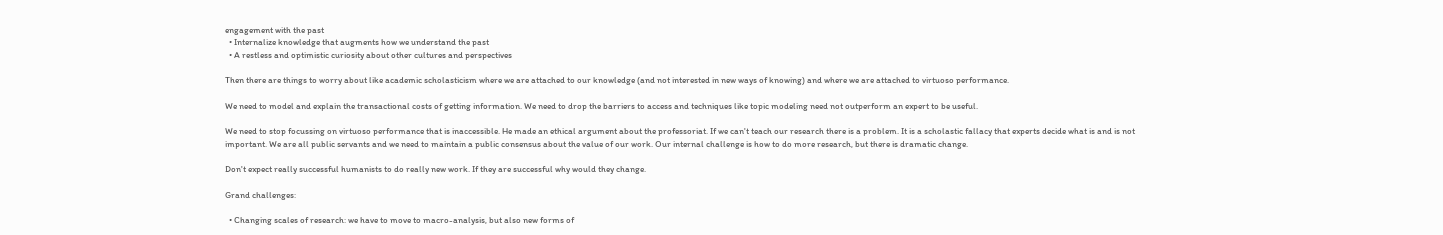engagement with the past
  • Internalize knowledge that augments how we understand the past
  • A restless and optimistic curiosity about other cultures and perspectives

Then there are things to worry about like academic scholasticism where we are attached to our knowledge (and not interested in new ways of knowing) and where we are attached to virtuoso performance.

We need to model and explain the transactional costs of getting information. We need to drop the barriers to access and techniques like topic modeling need not outperform an expert to be useful.

We need to stop focussing on virtuoso performance that is inaccessible. He made an ethical argument about the professoriat. If we can't teach our research there is a problem. It is a scholastic fallacy that experts decide what is and is not important. We are all public servants and we need to maintain a public consensus about the value of our work. Our internal challenge is how to do more research, but there is dramatic change.

Don't expect really successful humanists to do really new work. If they are successful why would they change.

Grand challenges:

  • Changing scales of research: we have to move to macro-analysis, but also new forms of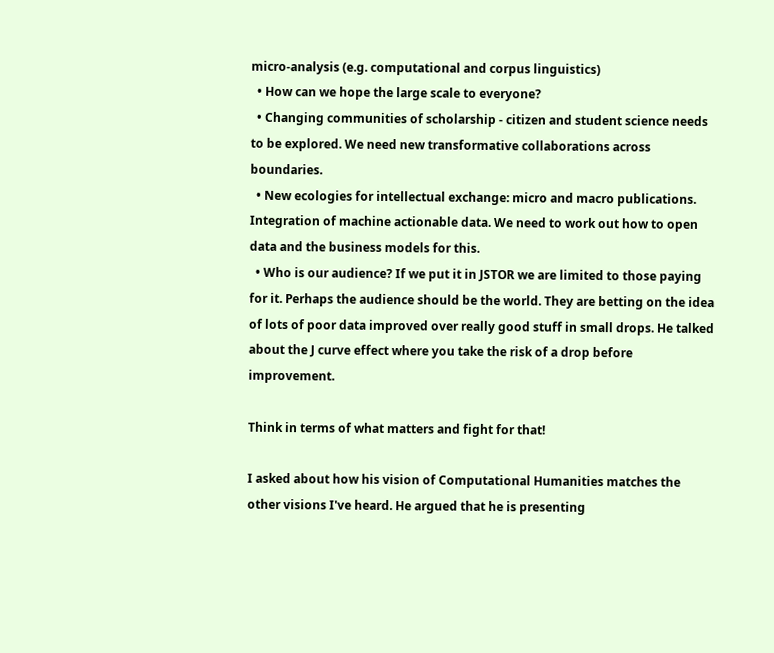micro-analysis (e.g. computational and corpus linguistics)
  • How can we hope the large scale to everyone?
  • Changing communities of scholarship - citizen and student science needs to be explored. We need new transformative collaborations across boundaries.
  • New ecologies for intellectual exchange: micro and macro publications. Integration of machine actionable data. We need to work out how to open data and the business models for this.
  • Who is our audience? If we put it in JSTOR we are limited to those paying for it. Perhaps the audience should be the world. They are betting on the idea of lots of poor data improved over really good stuff in small drops. He talked about the J curve effect where you take the risk of a drop before improvement.

Think in terms of what matters and fight for that!

I asked about how his vision of Computational Humanities matches the other visions I've heard. He argued that he is presenting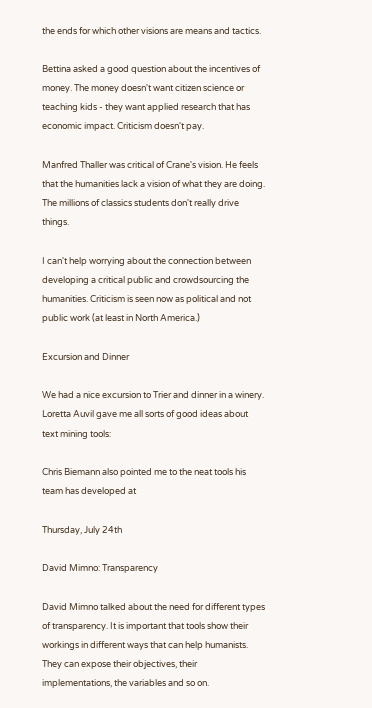the ends for which other visions are means and tactics.

Bettina asked a good question about the incentives of money. The money doesn't want citizen science or teaching kids - they want applied research that has economic impact. Criticism doesn't pay.

Manfred Thaller was critical of Crane's vision. He feels that the humanities lack a vision of what they are doing. The millions of classics students don't really drive things.

I can't help worrying about the connection between developing a critical public and crowdsourcing the humanities. Criticism is seen now as political and not public work (at least in North America.)

Excursion and Dinner

We had a nice excursion to Trier and dinner in a winery. Loretta Auvil gave me all sorts of good ideas about text mining tools:

Chris Biemann also pointed me to the neat tools his team has developed at

Thursday, July 24th

David Mimno: Transparency

David Mimno talked about the need for different types of transparency. It is important that tools show their workings in different ways that can help humanists. They can expose their objectives, their implementations, the variables and so on.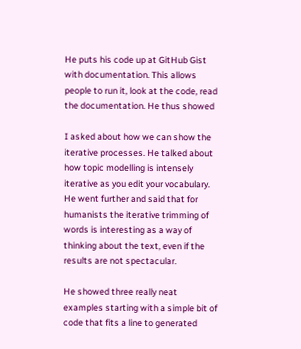He puts his code up at GitHub Gist with documentation. This allows people to run it, look at the code, read the documentation. He thus showed

I asked about how we can show the iterative processes. He talked about how topic modelling is intensely iterative as you edit your vocabulary. He went further and said that for humanists the iterative trimming of words is interesting as a way of thinking about the text, even if the results are not spectacular.

He showed three really neat examples starting with a simple bit of code that fits a line to generated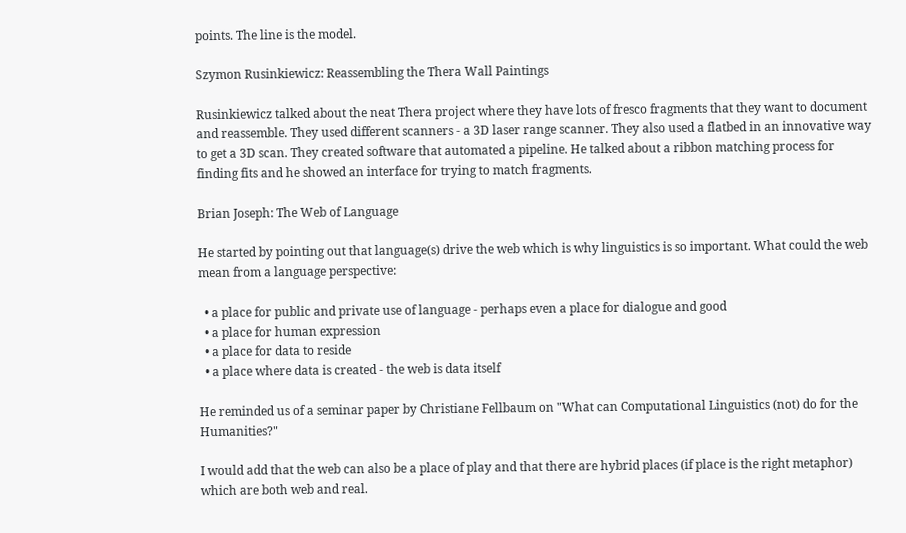points. The line is the model.

Szymon Rusinkiewicz: Reassembling the Thera Wall Paintings

Rusinkiewicz talked about the neat Thera project where they have lots of fresco fragments that they want to document and reassemble. They used different scanners - a 3D laser range scanner. They also used a flatbed in an innovative way to get a 3D scan. They created software that automated a pipeline. He talked about a ribbon matching process for finding fits and he showed an interface for trying to match fragments.

Brian Joseph: The Web of Language

He started by pointing out that language(s) drive the web which is why linguistics is so important. What could the web mean from a language perspective:

  • a place for public and private use of language - perhaps even a place for dialogue and good
  • a place for human expression
  • a place for data to reside
  • a place where data is created - the web is data itself

He reminded us of a seminar paper by Christiane Fellbaum on "What can Computational Linguistics (not) do for the Humanities?"

I would add that the web can also be a place of play and that there are hybrid places (if place is the right metaphor) which are both web and real.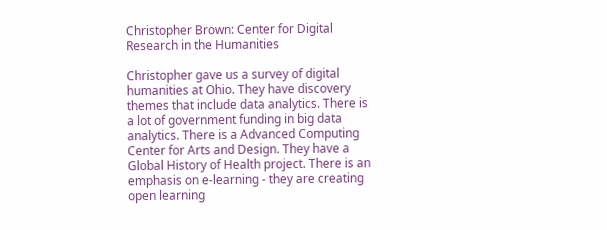Christopher Brown: Center for Digital Research in the Humanities

Christopher gave us a survey of digital humanities at Ohio. They have discovery themes that include data analytics. There is a lot of government funding in big data analytics. There is a Advanced Computing Center for Arts and Design. They have a Global History of Health project. There is an emphasis on e-learning - they are creating open learning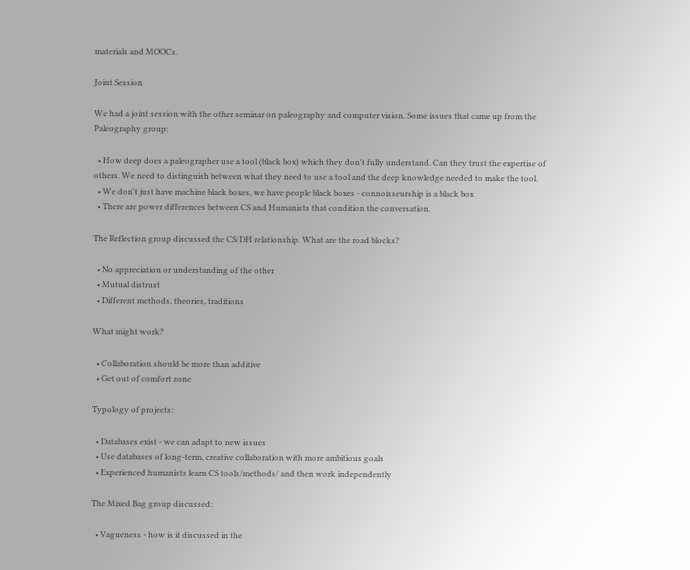materials and MOOCs.

Joint Session

We had a joint session with the other seminar on paleography and computer vision. Some issues that came up from the Paleography group:

  • How deep does a paleographer use a tool (black box) which they don't fully understand. Can they trust the expertise of others. We need to distinguish between what they need to use a tool and the deep knowledge needed to make the tool.
  • We don't just have machine black boxes, we have people black boxes - connoisseurship is a black box
  • There are power differences between CS and Humanists that condition the conversation.

The Reflection group discussed the CS/DH relationship. What are the road blocks?

  • No appreciation or understanding of the other
  • Mutual distrust
  • Different methods, theories, traditions

What might work?

  • Collaboration should be more than additive
  • Get out of comfort zone

Typology of projects:

  • Databases exist - we can adapt to new issues
  • Use databases of long-term, creative collaboration with more ambitious goals
  • Experienced humanists learn CS tools/methods/ and then work independently

The Mixed Bag group discussed:

  • Vagueness - how is it discussed in the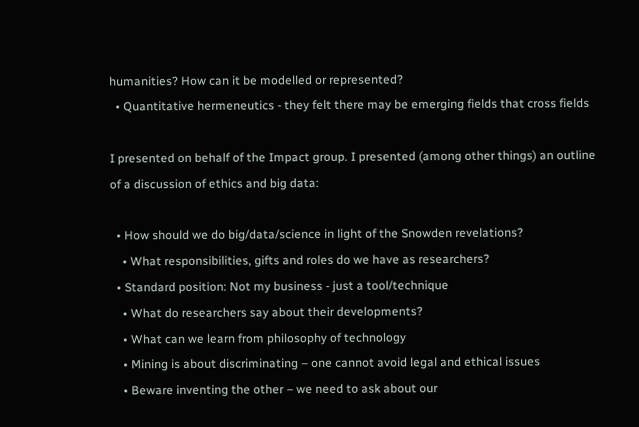humanities? How can it be modelled or represented?
  • Quantitative hermeneutics - they felt there may be emerging fields that cross fields

I presented on behalf of the Impact group. I presented (among other things) an outline of a discussion of ethics and big data:

  • How should we do big/data/science in light of the Snowden revelations?
    • What responsibilities, gifts and roles do we have as researchers?
  • Standard position: Not my business - just a tool/technique
    • What do researchers say about their developments?
    • What can we learn from philosophy of technology
    • Mining is about discriminating – one cannot avoid legal and ethical issues
    • Beware inventing the other – we need to ask about our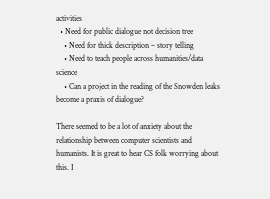activities
  • Need for public dialogue not decision tree
    • Need for thick description – story telling
    • Need to teach people across humanities/data science
    • Can a project in the reading of the Snowden leaks become a praxis of dialogue?

There seemed to be a lot of anxiety about the relationship between computer scientists and humanists. It is great to hear CS folk worrying about this. I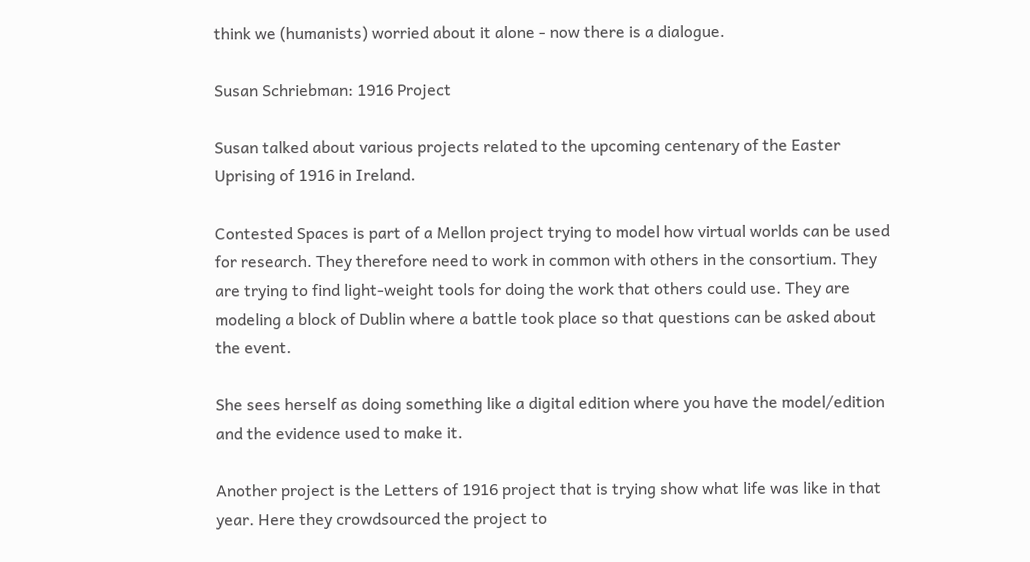think we (humanists) worried about it alone - now there is a dialogue.

Susan Schriebman: 1916 Project

Susan talked about various projects related to the upcoming centenary of the Easter Uprising of 1916 in Ireland.

Contested Spaces is part of a Mellon project trying to model how virtual worlds can be used for research. They therefore need to work in common with others in the consortium. They are trying to find light-weight tools for doing the work that others could use. They are modeling a block of Dublin where a battle took place so that questions can be asked about the event.

She sees herself as doing something like a digital edition where you have the model/edition and the evidence used to make it.

Another project is the Letters of 1916 project that is trying show what life was like in that year. Here they crowdsourced the project to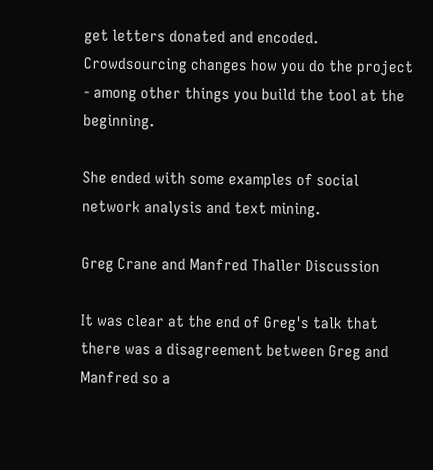get letters donated and encoded. Crowdsourcing changes how you do the project - among other things you build the tool at the beginning.

She ended with some examples of social network analysis and text mining.

Greg Crane and Manfred Thaller Discussion

It was clear at the end of Greg's talk that there was a disagreement between Greg and Manfred so a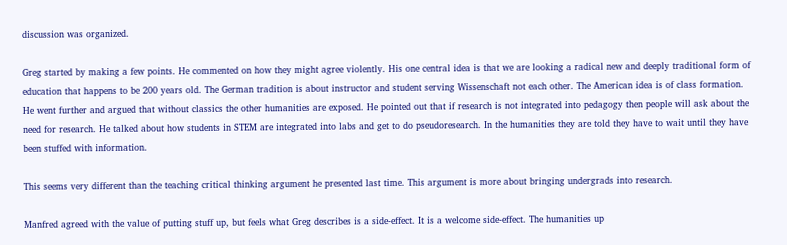discussion was organized.

Greg started by making a few points. He commented on how they might agree violently. His one central idea is that we are looking a radical new and deeply traditional form of education that happens to be 200 years old. The German tradition is about instructor and student serving Wissenschaft not each other. The American idea is of class formation. He went further and argued that without classics the other humanities are exposed. He pointed out that if research is not integrated into pedagogy then people will ask about the need for research. He talked about how students in STEM are integrated into labs and get to do pseudoresearch. In the humanities they are told they have to wait until they have been stuffed with information.

This seems very different than the teaching critical thinking argument he presented last time. This argument is more about bringing undergrads into research.

Manfred agreed with the value of putting stuff up, but feels what Greg describes is a side-effect. It is a welcome side-effect. The humanities up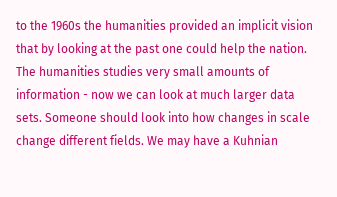to the 1960s the humanities provided an implicit vision that by looking at the past one could help the nation. The humanities studies very small amounts of information - now we can look at much larger data sets. Someone should look into how changes in scale change different fields. We may have a Kuhnian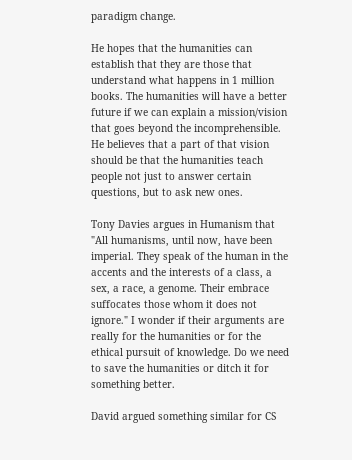paradigm change.

He hopes that the humanities can establish that they are those that understand what happens in 1 million books. The humanities will have a better future if we can explain a mission/vision that goes beyond the incomprehensible. He believes that a part of that vision should be that the humanities teach people not just to answer certain questions, but to ask new ones.

Tony Davies argues in Humanism that "All humanisms, until now, have been imperial. They speak of the human in the accents and the interests of a class, a sex, a race, a genome. Their embrace suffocates those whom it does not ignore." I wonder if their arguments are really for the humanities or for the ethical pursuit of knowledge. Do we need to save the humanities or ditch it for something better.

David argued something similar for CS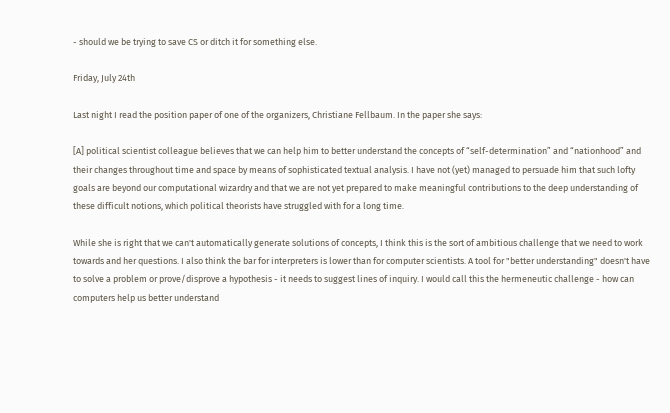- should we be trying to save CS or ditch it for something else.

Friday, July 24th

Last night I read the position paper of one of the organizers, Christiane Fellbaum. In the paper she says:

[A] political scientist colleague believes that we can help him to better understand the concepts of “self-determination” and “nationhood” and their changes throughout time and space by means of sophisticated textual analysis. I have not (yet) managed to persuade him that such lofty goals are beyond our computational wizardry and that we are not yet prepared to make meaningful contributions to the deep understanding of these difficult notions, which political theorists have struggled with for a long time.

While she is right that we can't automatically generate solutions of concepts, I think this is the sort of ambitious challenge that we need to work towards and her questions. I also think the bar for interpreters is lower than for computer scientists. A tool for "better understanding" doesn't have to solve a problem or prove/disprove a hypothesis - it needs to suggest lines of inquiry. I would call this the hermeneutic challenge - how can computers help us better understand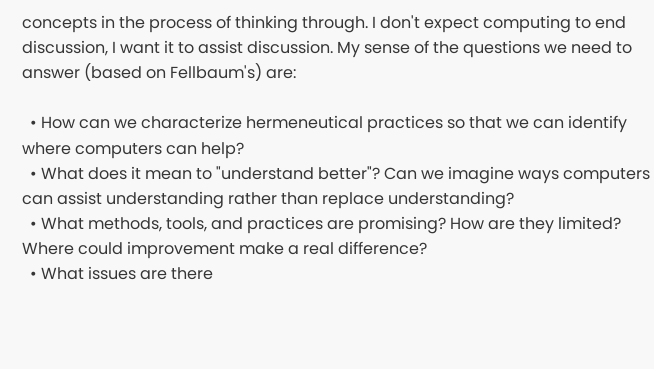concepts in the process of thinking through. I don't expect computing to end discussion, I want it to assist discussion. My sense of the questions we need to answer (based on Fellbaum's) are:

  • How can we characterize hermeneutical practices so that we can identify where computers can help?
  • What does it mean to "understand better"? Can we imagine ways computers can assist understanding rather than replace understanding?
  • What methods, tools, and practices are promising? How are they limited? Where could improvement make a real difference?
  • What issues are there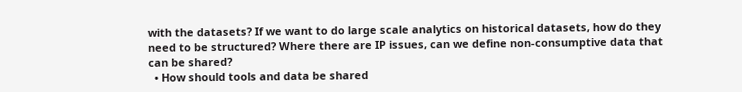with the datasets? If we want to do large scale analytics on historical datasets, how do they need to be structured? Where there are IP issues, can we define non-consumptive data that can be shared?
  • How should tools and data be shared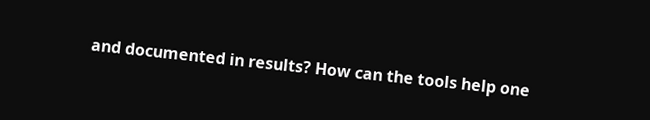and documented in results? How can the tools help one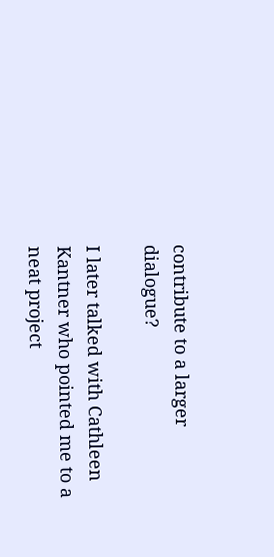contribute to a larger dialogue?

I later talked with Cathleen Kantner who pointed me to a neat project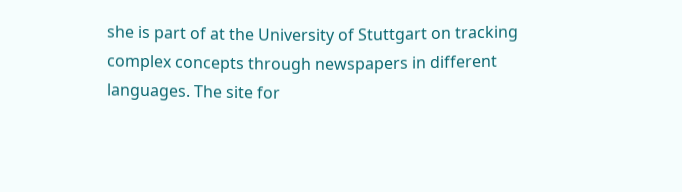she is part of at the University of Stuttgart on tracking complex concepts through newspapers in different languages. The site for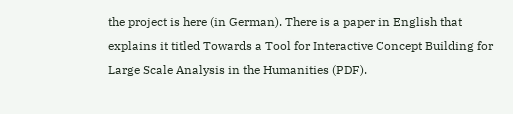the project is here (in German). There is a paper in English that explains it titled Towards a Tool for Interactive Concept Building for Large Scale Analysis in the Humanities (PDF).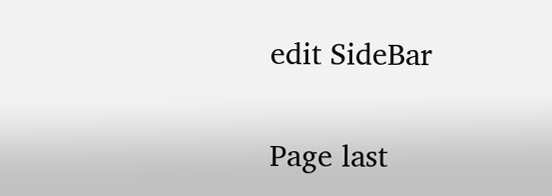edit SideBar

Page last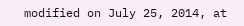modified on July 25, 2014, at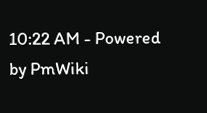10:22 AM - Powered by PmWiki